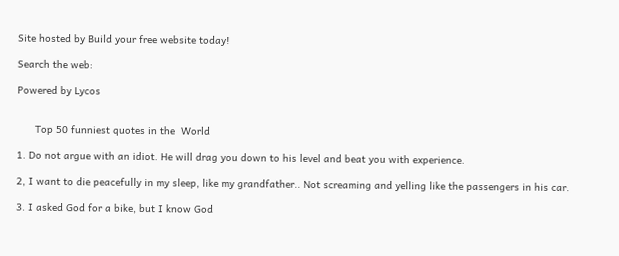Site hosted by Build your free website today!

Search the web:

Powered by Lycos


      Top 50 funniest quotes in the  World

1. Do not argue with an idiot. He will drag you down to his level and beat you with experience.

2, I want to die peacefully in my sleep, like my grandfather.. Not screaming and yelling like the passengers in his car.

3. I asked God for a bike, but I know God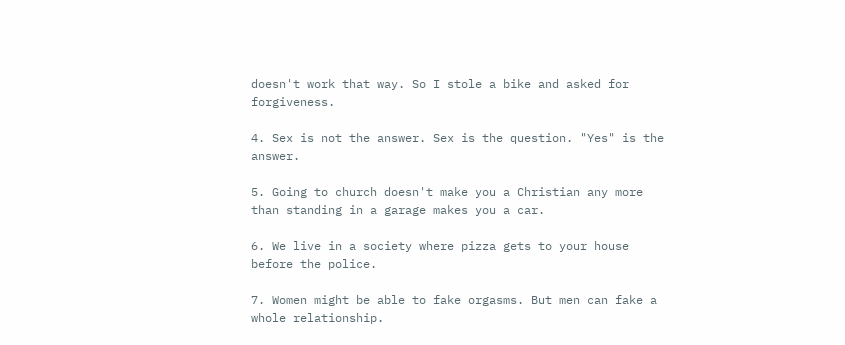doesn't work that way. So I stole a bike and asked for forgiveness.

4. Sex is not the answer. Sex is the question. "Yes" is the answer.

5. Going to church doesn't make you a Christian any more than standing in a garage makes you a car.

6. We live in a society where pizza gets to your house before the police.

7. Women might be able to fake orgasms. But men can fake a whole relationship.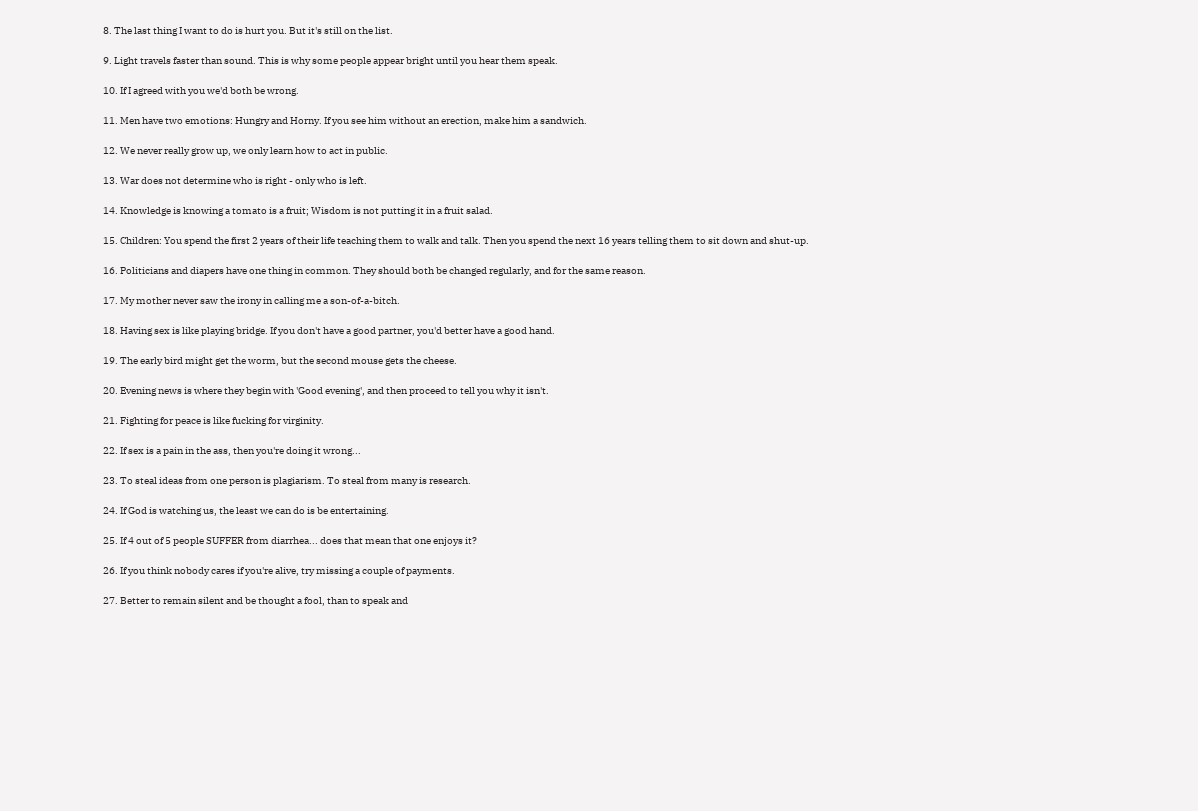8. The last thing I want to do is hurt you. But it's still on the list.

9. Light travels faster than sound. This is why some people appear bright until you hear them speak.

10. If I agreed with you we'd both be wrong.

11. Men have two emotions: Hungry and Horny. If you see him without an erection, make him a sandwich.

12. We never really grow up, we only learn how to act in public.

13. War does not determine who is right - only who is left.

14. Knowledge is knowing a tomato is a fruit; Wisdom is not putting it in a fruit salad.

15. Children: You spend the first 2 years of their life teaching them to walk and talk. Then you spend the next 16 years telling them to sit down and shut-up.

16. Politicians and diapers have one thing in common. They should both be changed regularly, and for the same reason.

17. My mother never saw the irony in calling me a son-of-a-bitch.

18. Having sex is like playing bridge. If you don't have a good partner, you'd better have a good hand.

19. The early bird might get the worm, but the second mouse gets the cheese.

20. Evening news is where they begin with 'Good evening', and then proceed to tell you why it isn't.

21. Fighting for peace is like fucking for virginity.

22. If sex is a pain in the ass, then you're doing it wrong...

23. To steal ideas from one person is plagiarism. To steal from many is research.

24. If God is watching us, the least we can do is be entertaining.

25. If 4 out of 5 people SUFFER from diarrhea... does that mean that one enjoys it?

26. If you think nobody cares if you're alive, try missing a couple of payments.

27. Better to remain silent and be thought a fool, than to speak and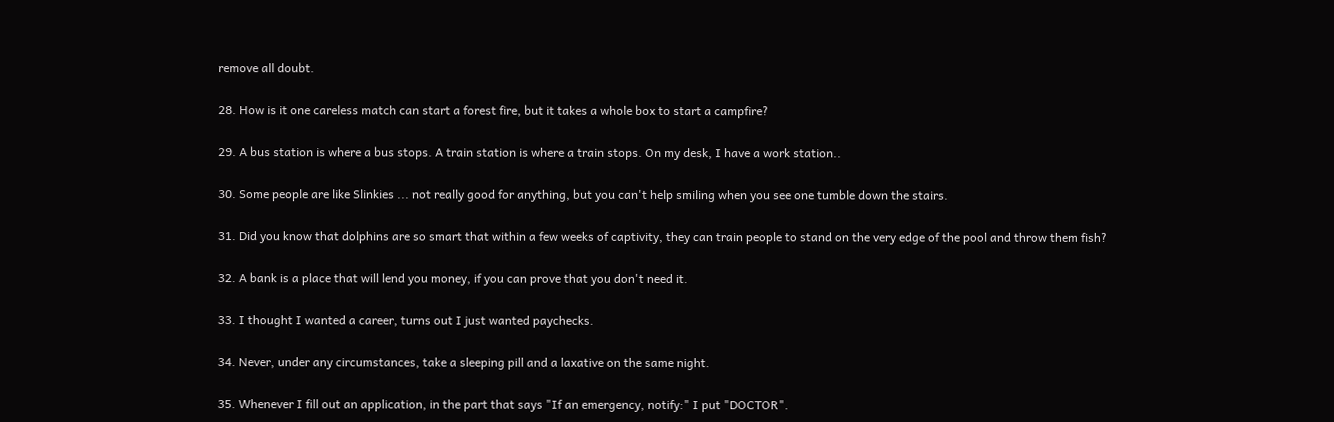remove all doubt.

28. How is it one careless match can start a forest fire, but it takes a whole box to start a campfire?

29. A bus station is where a bus stops. A train station is where a train stops. On my desk, I have a work station..

30. Some people are like Slinkies ... not really good for anything, but you can't help smiling when you see one tumble down the stairs.

31. Did you know that dolphins are so smart that within a few weeks of captivity, they can train people to stand on the very edge of the pool and throw them fish?

32. A bank is a place that will lend you money, if you can prove that you don't need it.

33. I thought I wanted a career, turns out I just wanted paychecks.

34. Never, under any circumstances, take a sleeping pill and a laxative on the same night.

35. Whenever I fill out an application, in the part that says "If an emergency, notify:" I put "DOCTOR".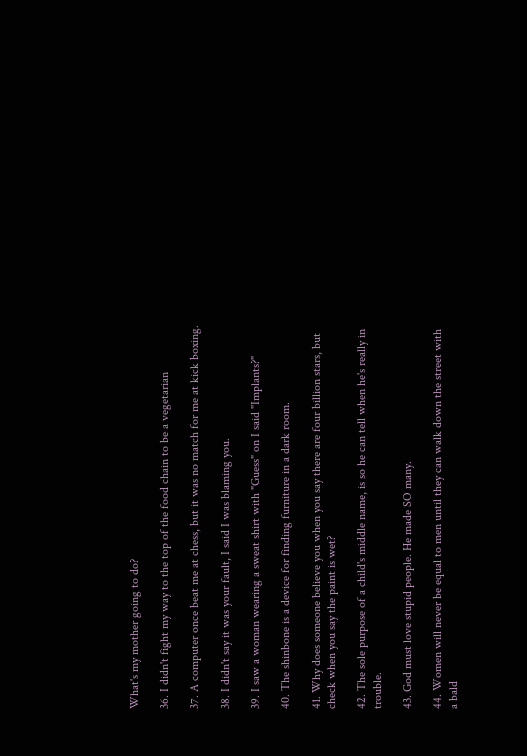What's my mother going to do?

36. I didn't fight my way to the top of the food chain to be a vegetarian

37. A computer once beat me at chess, but it was no match for me at kick boxing.

38. I didn't say it was your fault, I said I was blaming you.

39. I saw a woman wearing a sweat shirt with "Guess" on I said "Implants?"

40. The shinbone is a device for finding furniture in a dark room.

41. Why does someone believe you when you say there are four billion stars, but check when you say the paint is wet?

42. The sole purpose of a child's middle name, is so he can tell when he's really in trouble.

43. God must love stupid people. He made SO many.

44. Women will never be equal to men until they can walk down the street with a bald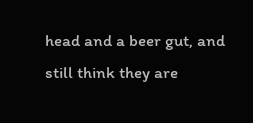head and a beer gut, and still think they are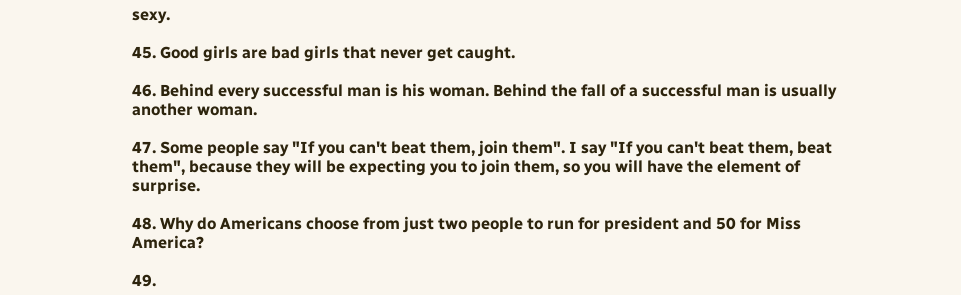sexy.

45. Good girls are bad girls that never get caught.

46. Behind every successful man is his woman. Behind the fall of a successful man is usually another woman.

47. Some people say "If you can't beat them, join them". I say "If you can't beat them, beat them", because they will be expecting you to join them, so you will have the element of surprise.

48. Why do Americans choose from just two people to run for president and 50 for Miss America?

49.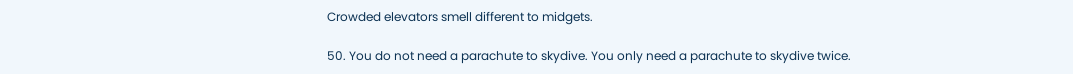Crowded elevators smell different to midgets.

50. You do not need a parachute to skydive. You only need a parachute to skydive twice.